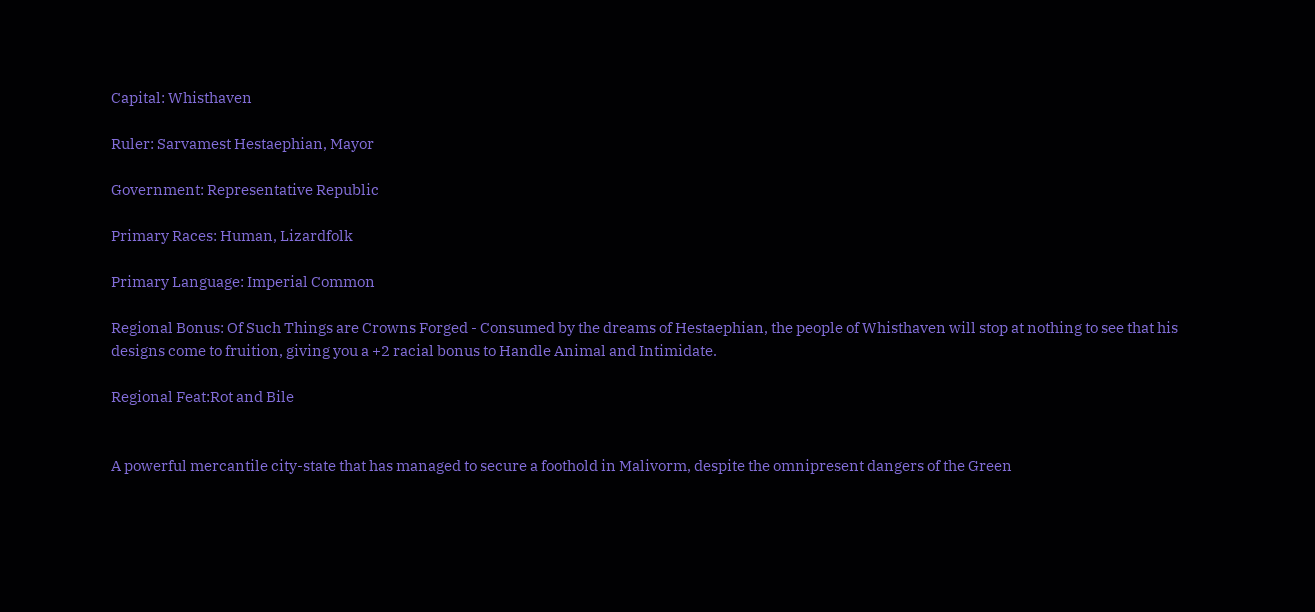Capital: Whisthaven

Ruler: Sarvamest Hestaephian, Mayor

Government: Representative Republic

Primary Races: Human, Lizardfolk

Primary Language: Imperial Common

Regional Bonus: Of Such Things are Crowns Forged - Consumed by the dreams of Hestaephian, the people of Whisthaven will stop at nothing to see that his designs come to fruition, giving you a +2 racial bonus to Handle Animal and Intimidate.

Regional Feat:Rot and Bile


A powerful mercantile city-state that has managed to secure a foothold in Malivorm, despite the omnipresent dangers of the Green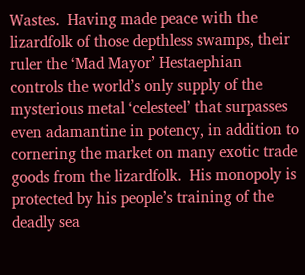Wastes.  Having made peace with the lizardfolk of those depthless swamps, their ruler the ‘Mad Mayor’ Hestaephian controls the world’s only supply of the mysterious metal ‘celesteel’ that surpasses even adamantine in potency, in addition to cornering the market on many exotic trade goods from the lizardfolk.  His monopoly is protected by his people’s training of the deadly sea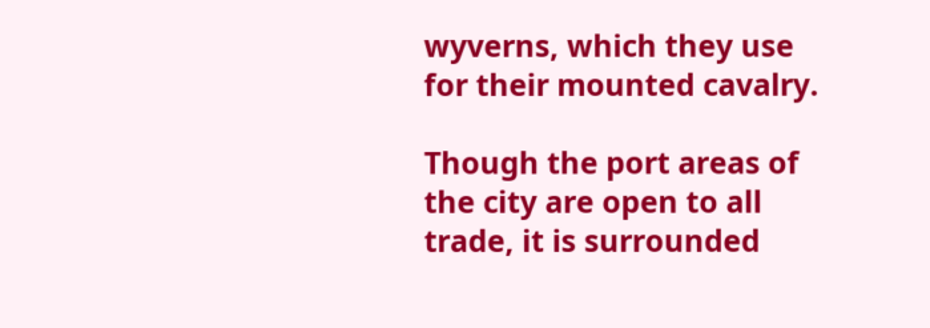wyverns, which they use for their mounted cavalry.

Though the port areas of the city are open to all trade, it is surrounded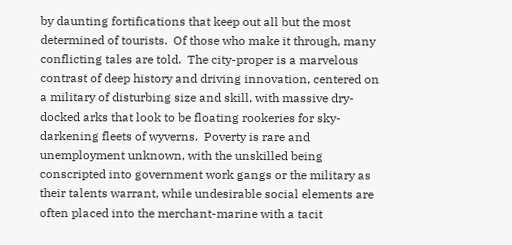by daunting fortifications that keep out all but the most determined of tourists.  Of those who make it through, many conflicting tales are told.  The city-proper is a marvelous contrast of deep history and driving innovation, centered on a military of disturbing size and skill, with massive dry-docked arks that look to be floating rookeries for sky-darkening fleets of wyverns.  Poverty is rare and unemployment unknown, with the unskilled being conscripted into government work gangs or the military as their talents warrant, while undesirable social elements are often placed into the merchant-marine with a tacit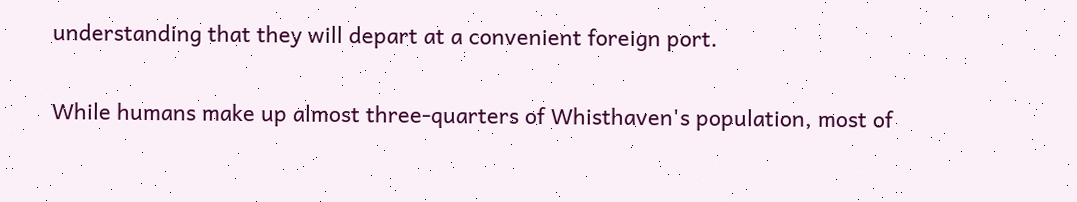understanding that they will depart at a convenient foreign port.

While humans make up almost three-quarters of Whisthaven's population, most of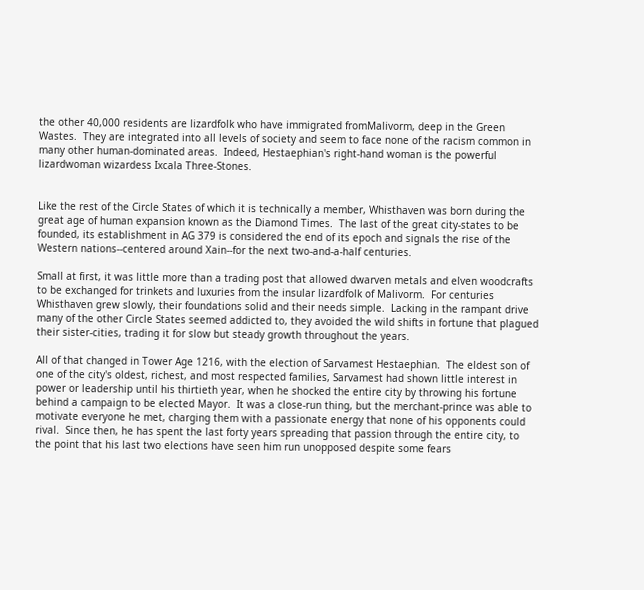the other 40,000 residents are lizardfolk who have immigrated fromMalivorm, deep in the Green Wastes.  They are integrated into all levels of society and seem to face none of the racism common in many other human-dominated areas.  Indeed, Hestaephian's right-hand woman is the powerful lizardwoman wizardess Ixcala Three-Stones.


Like the rest of the Circle States of which it is technically a member, Whisthaven was born during the great age of human expansion known as the Diamond Times.  The last of the great city-states to be founded, its establishment in AG 379 is considered the end of its epoch and signals the rise of the Western nations--centered around Xain--for the next two-and-a-half centuries.

Small at first, it was little more than a trading post that allowed dwarven metals and elven woodcrafts to be exchanged for trinkets and luxuries from the insular lizardfolk of Malivorm.  For centuries Whisthaven grew slowly, their foundations solid and their needs simple.  Lacking in the rampant drive many of the other Circle States seemed addicted to, they avoided the wild shifts in fortune that plagued their sister-cities, trading it for slow but steady growth throughout the years.

All of that changed in Tower Age 1216, with the election of Sarvamest Hestaephian.  The eldest son of one of the city's oldest, richest, and most respected families, Sarvamest had shown little interest in power or leadership until his thirtieth year, when he shocked the entire city by throwing his fortune behind a campaign to be elected Mayor.  It was a close-run thing, but the merchant-prince was able to motivate everyone he met, charging them with a passionate energy that none of his opponents could rival.  Since then, he has spent the last forty years spreading that passion through the entire city, to the point that his last two elections have seen him run unopposed despite some fears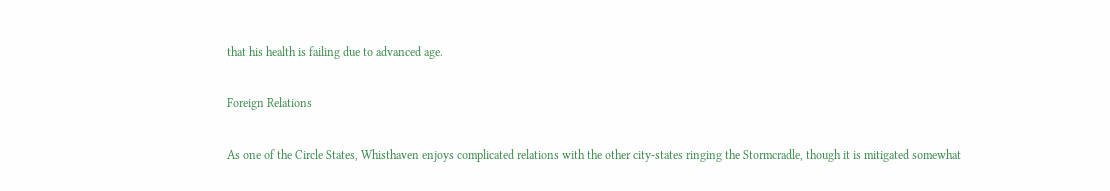that his health is failing due to advanced age.

Foreign Relations

As one of the Circle States, Whisthaven enjoys complicated relations with the other city-states ringing the Stormcradle, though it is mitigated somewhat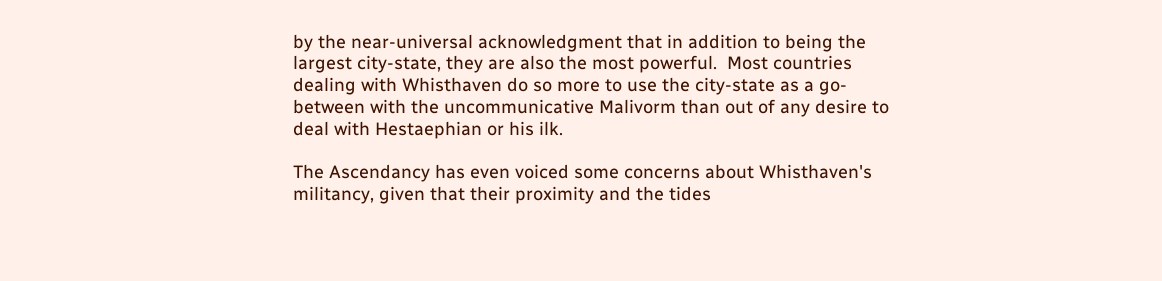by the near-universal acknowledgment that in addition to being the largest city-state, they are also the most powerful.  Most countries dealing with Whisthaven do so more to use the city-state as a go-between with the uncommunicative Malivorm than out of any desire to deal with Hestaephian or his ilk.

The Ascendancy has even voiced some concerns about Whisthaven's militancy, given that their proximity and the tides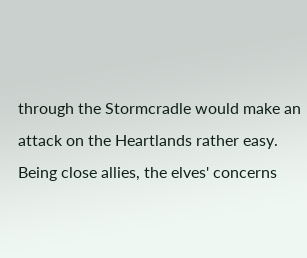through the Stormcradle would make an attack on the Heartlands rather easy.  Being close allies, the elves' concerns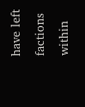have left factions within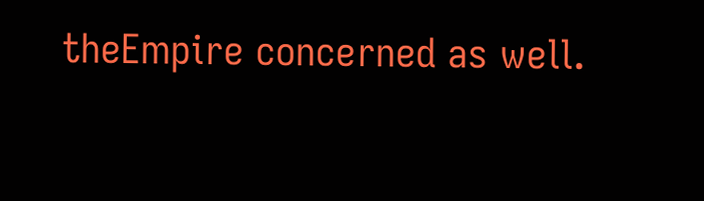theEmpire concerned as well.